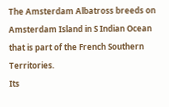The Amsterdam Albatross breeds on Amsterdam Island in S Indian Ocean that is part of the French Southern Territories.
Its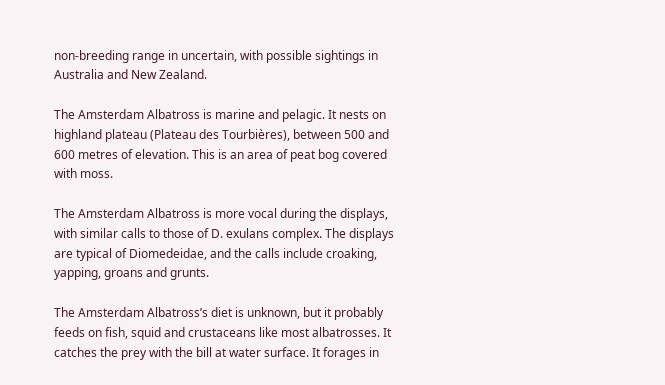non-breeding range in uncertain, with possible sightings in Australia and New Zealand.

The Amsterdam Albatross is marine and pelagic. It nests on highland plateau (Plateau des Tourbières), between 500 and 600 metres of elevation. This is an area of peat bog covered with moss.

The Amsterdam Albatross is more vocal during the displays, with similar calls to those of D. exulans complex. The displays are typical of Diomedeidae, and the calls include croaking, yapping, groans and grunts.

The Amsterdam Albatross’s diet is unknown, but it probably feeds on fish, squid and crustaceans like most albatrosses. It catches the prey with the bill at water surface. It forages in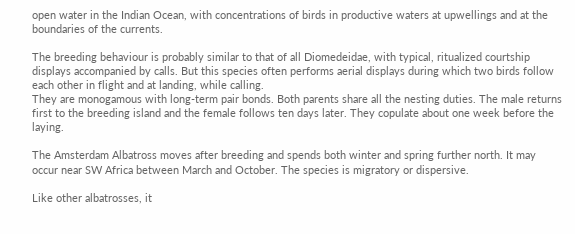open water in the Indian Ocean, with concentrations of birds in productive waters at upwellings and at the boundaries of the currents.

The breeding behaviour is probably similar to that of all Diomedeidae, with typical, ritualized courtship displays accompanied by calls. But this species often performs aerial displays during which two birds follow each other in flight and at landing, while calling.
They are monogamous with long-term pair bonds. Both parents share all the nesting duties. The male returns first to the breeding island and the female follows ten days later. They copulate about one week before the laying.

The Amsterdam Albatross moves after breeding and spends both winter and spring further north. It may occur near SW Africa between March and October. The species is migratory or dispersive.

Like other albatrosses, it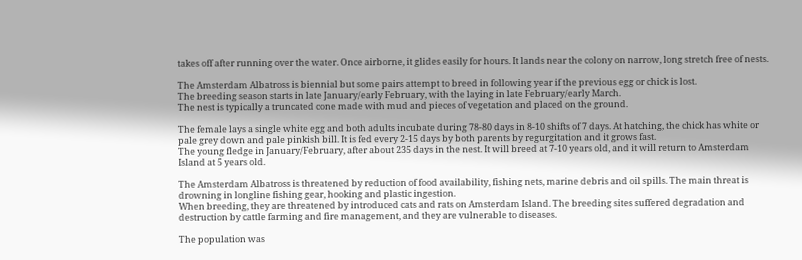takes off after running over the water. Once airborne, it glides easily for hours. It lands near the colony on narrow, long stretch free of nests.

The Amsterdam Albatross is biennial but some pairs attempt to breed in following year if the previous egg or chick is lost.
The breeding season starts in late January/early February, with the laying in late February/early March.
The nest is typically a truncated cone made with mud and pieces of vegetation and placed on the ground.

The female lays a single white egg and both adults incubate during 78-80 days in 8-10 shifts of 7 days. At hatching, the chick has white or pale grey down and pale pinkish bill. It is fed every 2-15 days by both parents by regurgitation and it grows fast.
The young fledge in January/February, after about 235 days in the nest. It will breed at 7-10 years old, and it will return to Amsterdam Island at 5 years old.

The Amsterdam Albatross is threatened by reduction of food availability, fishing nets, marine debris and oil spills. The main threat is drowning in longline fishing gear, hooking and plastic ingestion.
When breeding, they are threatened by introduced cats and rats on Amsterdam Island. The breeding sites suffered degradation and destruction by cattle farming and fire management, and they are vulnerable to diseases.

The population was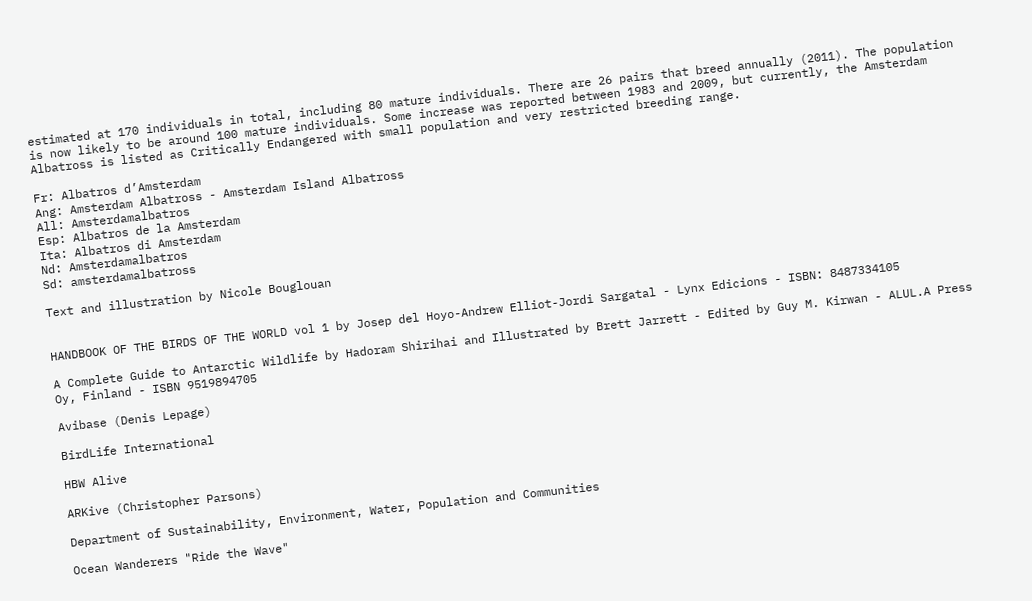estimated at 170 individuals in total, including 80 mature individuals. There are 26 pairs that breed annually (2011). The population is now likely to be around 100 mature individuals. Some increase was reported between 1983 and 2009, but currently, the Amsterdam Albatross is listed as Critically Endangered with small population and very restricted breeding range.

Fr: Albatros d’Amsterdam
Ang: Amsterdam Albatross - Amsterdam Island Albatross
All: Amsterdamalbatros
Esp: Albatros de la Amsterdam
Ita: Albatros di Amsterdam
Nd: Amsterdamalbatros
Sd: amsterdamalbatross

Text and illustration by Nicole Bouglouan


HANDBOOK OF THE BIRDS OF THE WORLD vol 1 by Josep del Hoyo-Andrew Elliot-Jordi Sargatal - Lynx Edicions - ISBN: 8487334105

A Complete Guide to Antarctic Wildlife by Hadoram Shirihai and Illustrated by Brett Jarrett - Edited by Guy M. Kirwan - ALUL.A Press Oy, Finland - ISBN 9519894705

Avibase (Denis Lepage)

BirdLife International

HBW Alive

ARKive (Christopher Parsons)

Department of Sustainability, Environment, Water, Population and Communities

Ocean Wanderers "Ride the Wave"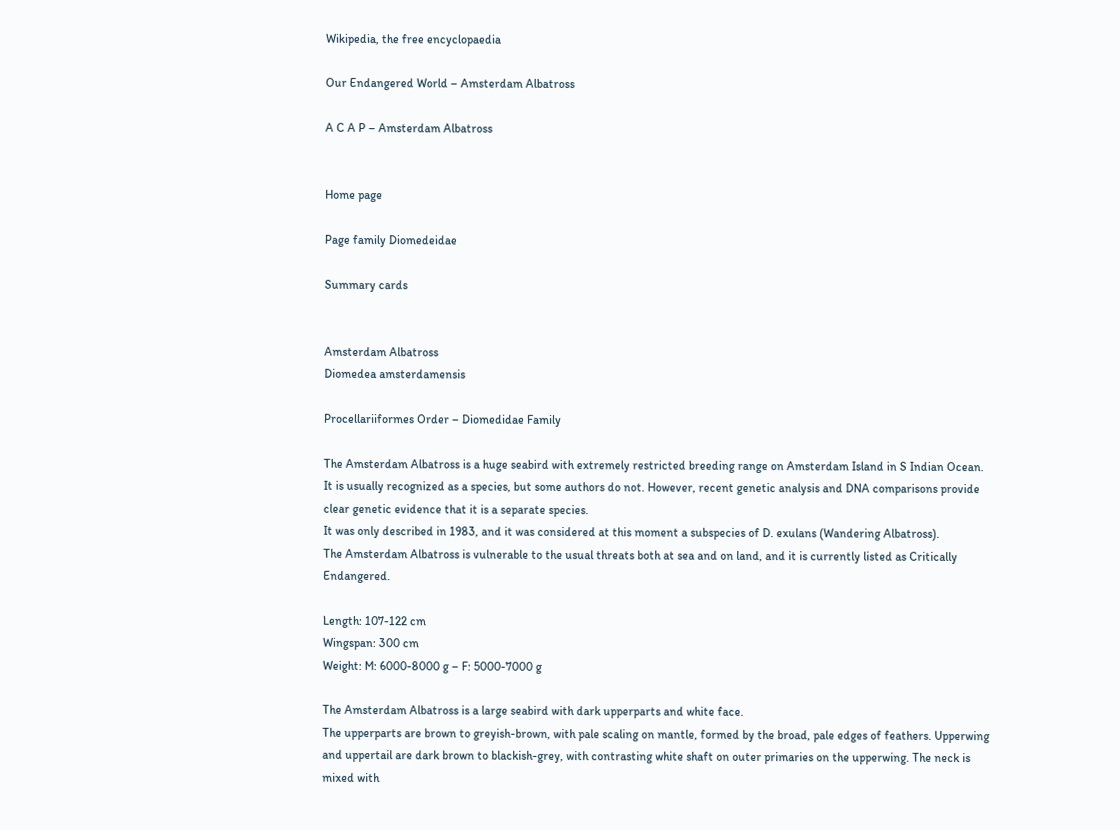Wikipedia, the free encyclopaedia

Our Endangered World – Amsterdam Albatross

A C A P – Amsterdam Albatross


Home page

Page family Diomedeidae

Summary cards


Amsterdam Albatross
Diomedea amsterdamensis

Procellariiformes Order – Diomedidae Family

The Amsterdam Albatross is a huge seabird with extremely restricted breeding range on Amsterdam Island in S Indian Ocean. It is usually recognized as a species, but some authors do not. However, recent genetic analysis and DNA comparisons provide clear genetic evidence that it is a separate species.
It was only described in 1983, and it was considered at this moment a subspecies of D. exulans (Wandering Albatross).
The Amsterdam Albatross is vulnerable to the usual threats both at sea and on land, and it is currently listed as Critically Endangered.

Length: 107-122 cm
Wingspan: 300 cm
Weight: M: 6000-8000 g – F: 5000-7000 g

The Amsterdam Albatross is a large seabird with dark upperparts and white face.
The upperparts are brown to greyish-brown, with pale scaling on mantle, formed by the broad, pale edges of feathers. Upperwing and uppertail are dark brown to blackish-grey, with contrasting white shaft on outer primaries on the upperwing. The neck is mixed with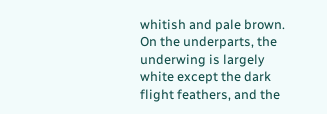whitish and pale brown.
On the underparts, the underwing is largely white except the dark flight feathers, and the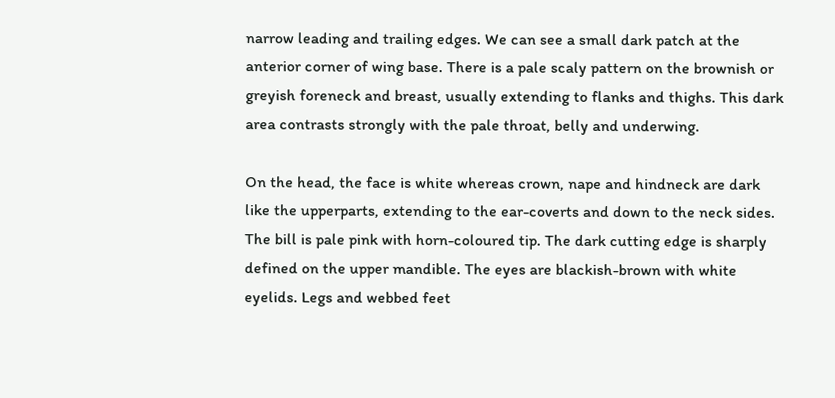narrow leading and trailing edges. We can see a small dark patch at the anterior corner of wing base. There is a pale scaly pattern on the brownish or greyish foreneck and breast, usually extending to flanks and thighs. This dark area contrasts strongly with the pale throat, belly and underwing.

On the head, the face is white whereas crown, nape and hindneck are dark like the upperparts, extending to the ear-coverts and down to the neck sides.
The bill is pale pink with horn-coloured tip. The dark cutting edge is sharply defined on the upper mandible. The eyes are blackish-brown with white eyelids. Legs and webbed feet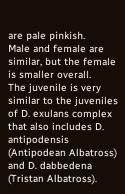are pale pinkish.
Male and female are similar, but the female is smaller overall.
The juvenile is very similar to the juveniles of D. exulans complex that also includes D. antipodensis (Antipodean Albatross) and D. dabbedena (Tristan Albatross).